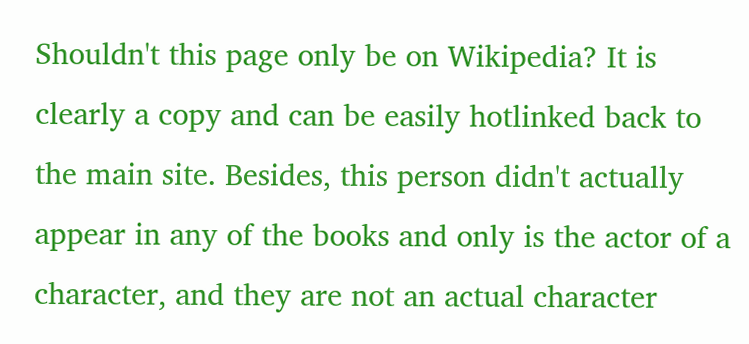Shouldn't this page only be on Wikipedia? It is clearly a copy and can be easily hotlinked back to the main site. Besides, this person didn't actually appear in any of the books and only is the actor of a character, and they are not an actual character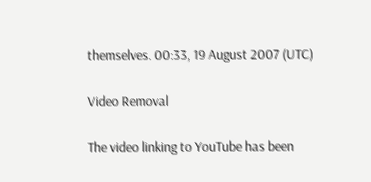themselves. 00:33, 19 August 2007 (UTC)

Video Removal

The video linking to YouTube has been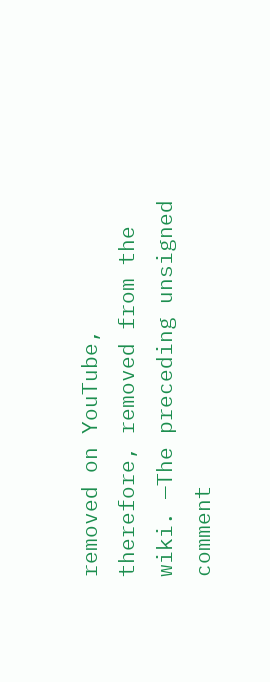removed on YouTube, therefore, removed from the wiki. —The preceding unsigned comment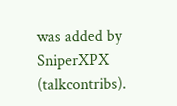was added by SniperXPX (talkcontribs).